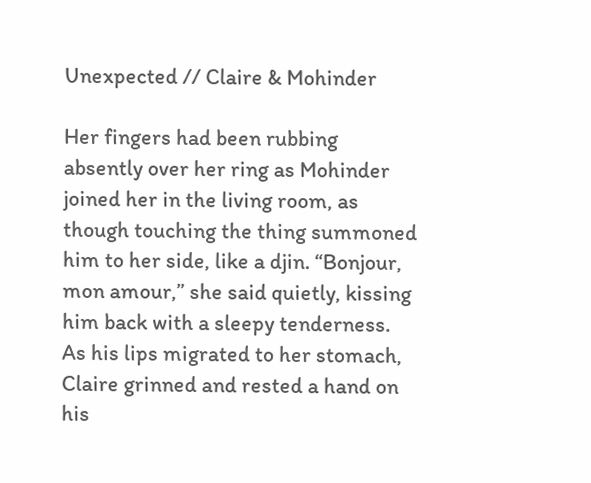Unexpected // Claire & Mohinder

Her fingers had been rubbing absently over her ring as Mohinder joined her in the living room, as though touching the thing summoned him to her side, like a djin. “Bonjour, mon amour,” she said quietly, kissing him back with a sleepy tenderness. As his lips migrated to her stomach, Claire grinned and rested a hand on his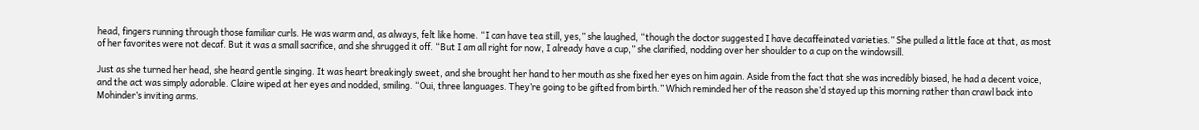head, fingers running through those familiar curls. He was warm and, as always, felt like home. “I can have tea still, yes,” she laughed, “though the doctor suggested I have decaffeinated varieties.” She pulled a little face at that, as most of her favorites were not decaf. But it was a small sacrifice, and she shrugged it off. “But I am all right for now, I already have a cup,” she clarified, nodding over her shoulder to a cup on the windowsill.

Just as she turned her head, she heard gentle singing. It was heart breakingly sweet, and she brought her hand to her mouth as she fixed her eyes on him again. Aside from the fact that she was incredibly biased, he had a decent voice, and the act was simply adorable. Claire wiped at her eyes and nodded, smiling. “Oui, three languages. They’re going to be gifted from birth.” Which reminded her of the reason she’d stayed up this morning rather than crawl back into Mohinder’s inviting arms.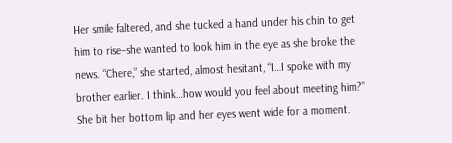Her smile faltered, and she tucked a hand under his chin to get him to rise–she wanted to look him in the eye as she broke the news. “Chere,” she started, almost hesitant, “I…I spoke with my brother earlier. I think…how would you feel about meeting him?” She bit her bottom lip and her eyes went wide for a moment.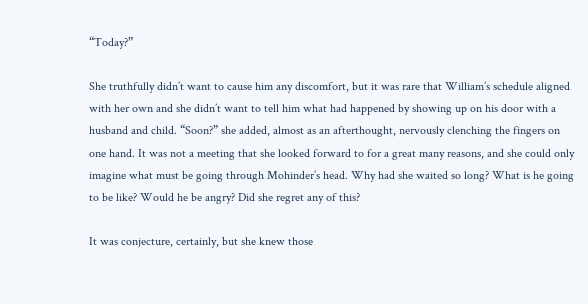“Today?”

She truthfully didn’t want to cause him any discomfort, but it was rare that William’s schedule aligned with her own and she didn’t want to tell him what had happened by showing up on his door with a husband and child. “Soon?” she added, almost as an afterthought, nervously clenching the fingers on one hand. It was not a meeting that she looked forward to for a great many reasons, and she could only imagine what must be going through Mohinder’s head. Why had she waited so long? What is he going to be like? Would he be angry? Did she regret any of this?

It was conjecture, certainly, but she knew those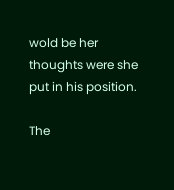wold be her thoughts were she put in his position.

The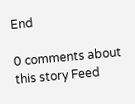End

0 comments about this story Feed